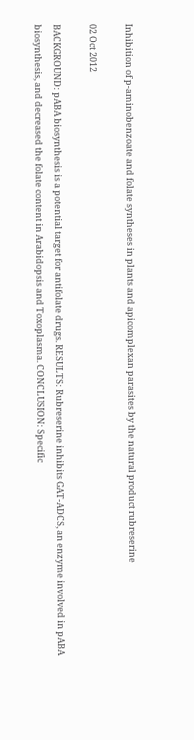Inhibition of p-aminobenzoate and folate syntheses in plants and apicomplexan parasites by the natural product rubreserine

02 Oct 2012

BACKGROUND: pABA biosynthesis is a potential target for antifolate drugs. RESULTS: Rubreserine inhibits GAT-ADCS, an enzyme involved in pABA biosynthesis, and decreased the folate content in Arabidopsis and Toxoplasma. CONCLUSION: Specific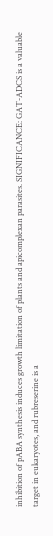inhibition of pABA synthesis induces growth limitation of plants and apicomplexan parasites. SIGNIFICANCE: GAT-ADCS is a valuable target in eukaryotes, and rubreserine is a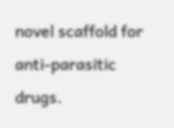novel scaffold for anti-parasitic drugs.